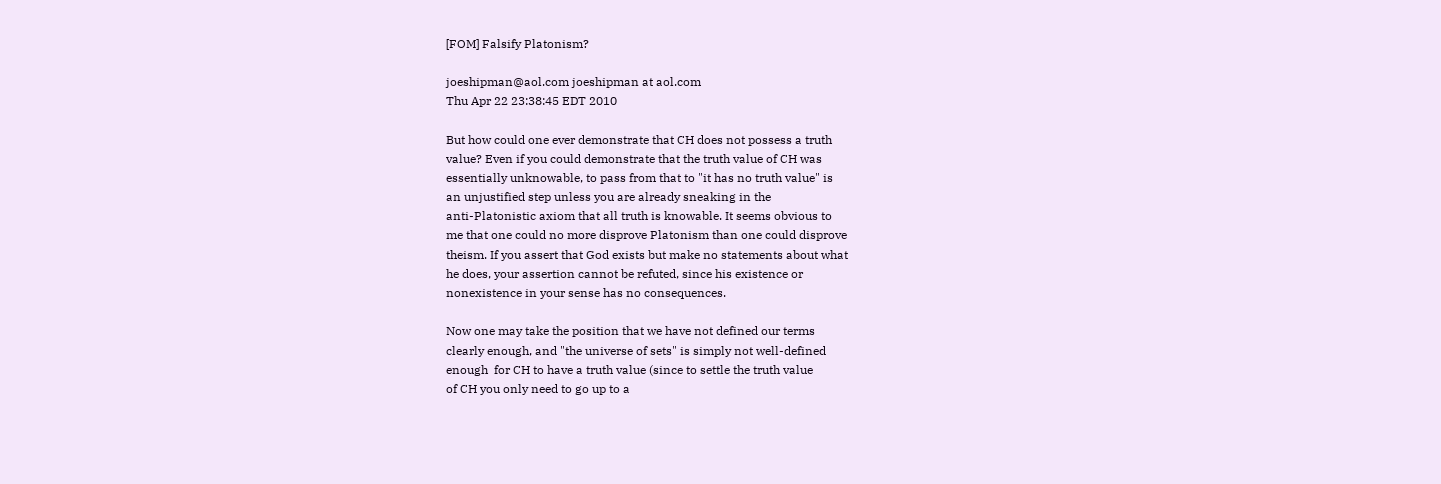[FOM] Falsify Platonism?

joeshipman@aol.com joeshipman at aol.com
Thu Apr 22 23:38:45 EDT 2010

But how could one ever demonstrate that CH does not possess a truth
value? Even if you could demonstrate that the truth value of CH was
essentially unknowable, to pass from that to "it has no truth value" is
an unjustified step unless you are already sneaking in the
anti-Platonistic axiom that all truth is knowable. It seems obvious to
me that one could no more disprove Platonism than one could disprove
theism. If you assert that God exists but make no statements about what
he does, your assertion cannot be refuted, since his existence or
nonexistence in your sense has no consequences.

Now one may take the position that we have not defined our terms
clearly enough, and "the universe of sets" is simply not well-defined
enough  for CH to have a truth value (since to settle the truth value
of CH you only need to go up to a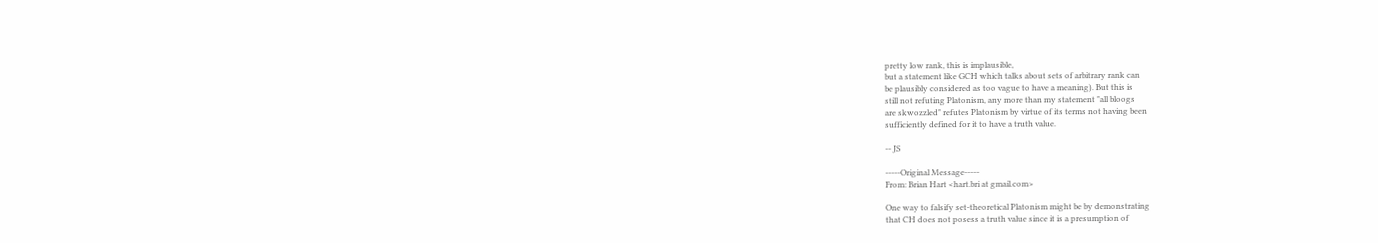pretty low rank, this is implausible,
but a statement like GCH which talks about sets of arbitrary rank can
be plausibly considered as too vague to have a meaning). But this is
still not refuting Platonism, any more than my statement "all bloogs
are skwozzled" refutes Platonism by virtue of its terms not having been
sufficiently defined for it to have a truth value.

-- JS

-----Original Message-----
From: Brian Hart <hart.bri at gmail.com>

One way to falsify set-theoretical Platonism might be by demonstrating
that CH does not posess a truth value since it is a presumption of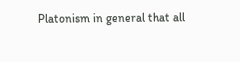Platonism in general that all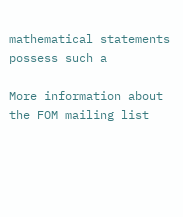mathematical statements possess such a

More information about the FOM mailing list